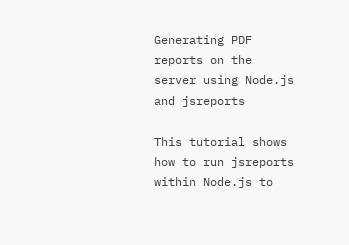Generating PDF reports on the server using Node.js and jsreports

This tutorial shows how to run jsreports within Node.js to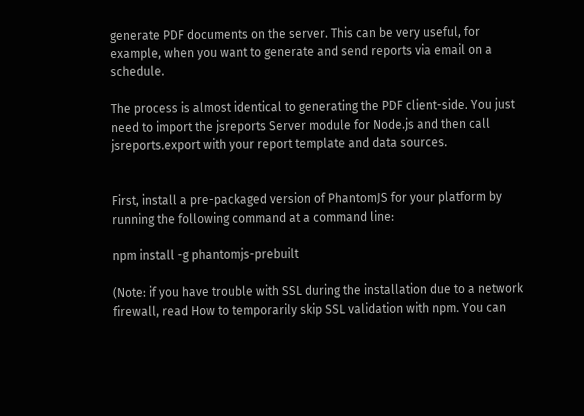generate PDF documents on the server. This can be very useful, for example, when you want to generate and send reports via email on a schedule.

The process is almost identical to generating the PDF client-side. You just need to import the jsreports Server module for Node.js and then call jsreports.export with your report template and data sources.


First, install a pre-packaged version of PhantomJS for your platform by running the following command at a command line:

npm install -g phantomjs-prebuilt

(Note: if you have trouble with SSL during the installation due to a network firewall, read How to temporarily skip SSL validation with npm. You can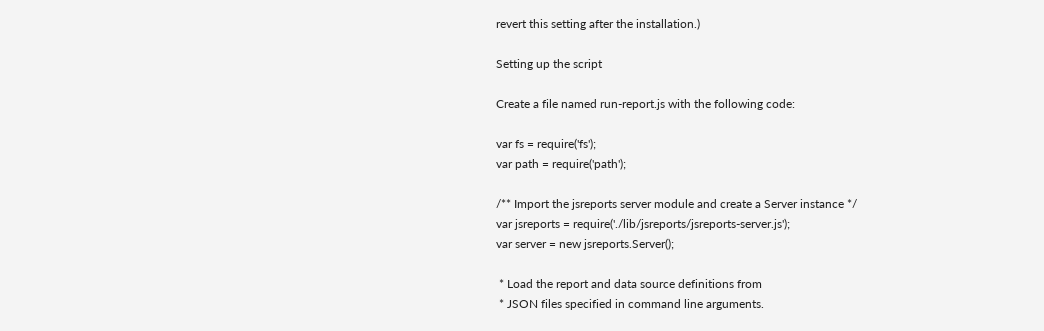revert this setting after the installation.)

Setting up the script

Create a file named run-report.js with the following code:

var fs = require('fs');
var path = require('path');

/** Import the jsreports server module and create a Server instance */
var jsreports = require('./lib/jsreports/jsreports-server.js');
var server = new jsreports.Server();

 * Load the report and data source definitions from
 * JSON files specified in command line arguments.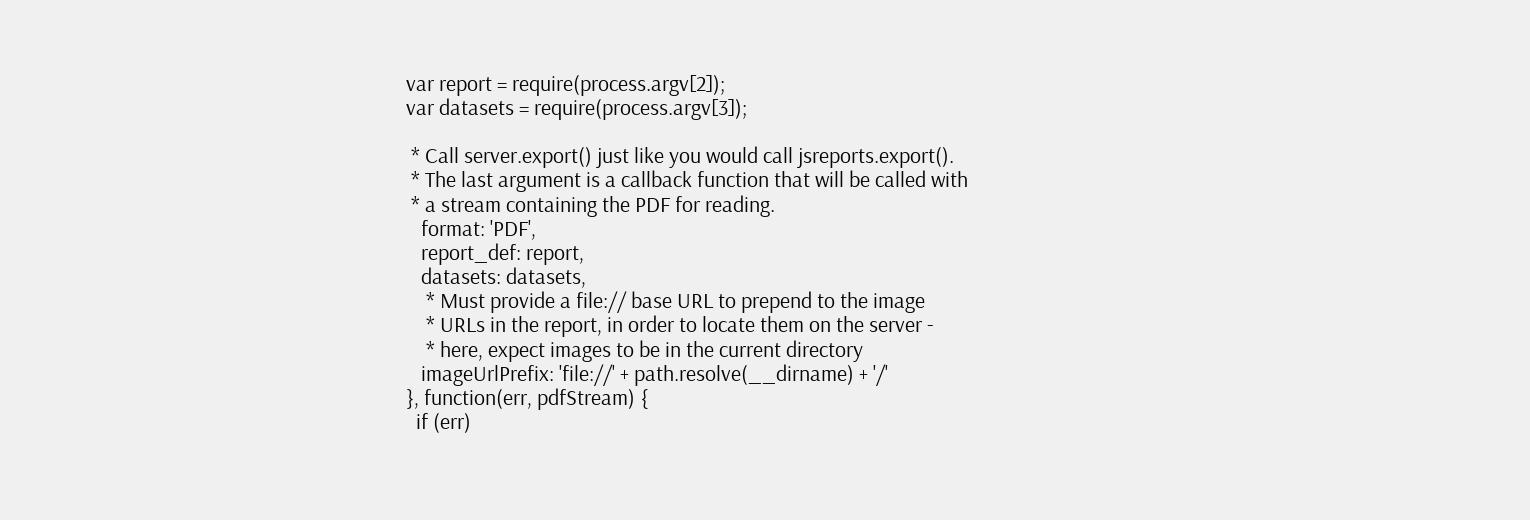var report = require(process.argv[2]);
var datasets = require(process.argv[3]);

 * Call server.export() just like you would call jsreports.export().
 * The last argument is a callback function that will be called with
 * a stream containing the PDF for reading.
   format: 'PDF',
   report_def: report,
   datasets: datasets,
    * Must provide a file:// base URL to prepend to the image
    * URLs in the report, in order to locate them on the server -
    * here, expect images to be in the current directory
   imageUrlPrefix: 'file://' + path.resolve(__dirname) + '/'
}, function(err, pdfStream) {
  if (err)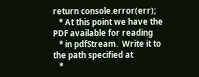return console.error(err);
   * At this point we have the PDF available for reading
   * in pdfStream.  Write it to the path specified at
   *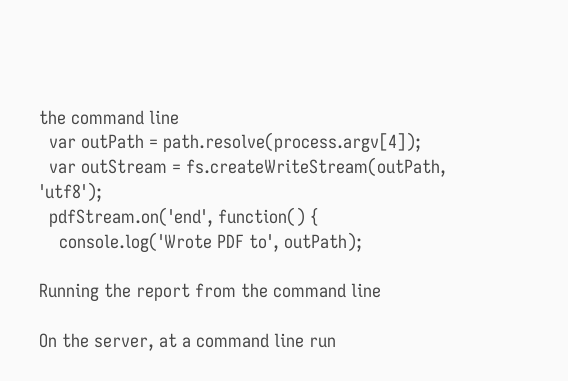the command line
  var outPath = path.resolve(process.argv[4]);
  var outStream = fs.createWriteStream(outPath, 'utf8');
  pdfStream.on('end', function() {
    console.log('Wrote PDF to', outPath);

Running the report from the command line

On the server, at a command line run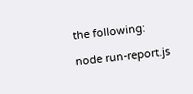the following:

node run-report.js